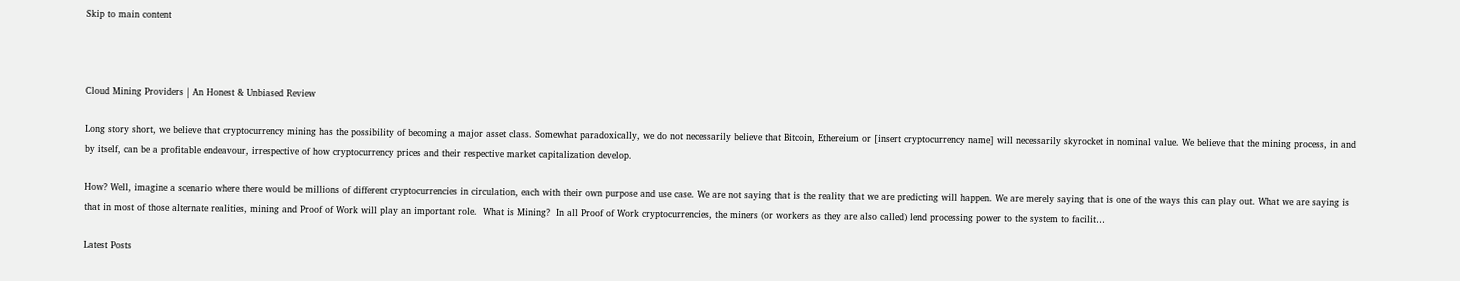Skip to main content



Cloud Mining Providers | An Honest & Unbiased Review

Long story short, we believe that cryptocurrency mining has the possibility of becoming a major asset class. Somewhat paradoxically, we do not necessarily believe that Bitcoin, Ethereium or [insert cryptocurrency name] will necessarily skyrocket in nominal value. We believe that the mining process, in and by itself, can be a profitable endeavour, irrespective of how cryptocurrency prices and their respective market capitalization develop.

How? Well, imagine a scenario where there would be millions of different cryptocurrencies in circulation, each with their own purpose and use case. We are not saying that is the reality that we are predicting will happen. We are merely saying that is one of the ways this can play out. What we are saying is that in most of those alternate realities, mining and Proof of Work will play an important role.  What is Mining?  In all Proof of Work cryptocurrencies, the miners (or workers as they are also called) lend processing power to the system to facilit…

Latest Posts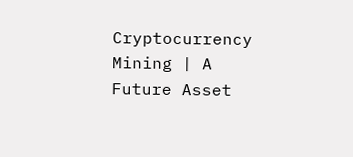Cryptocurrency Mining | A Future Asset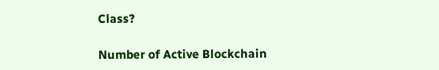Class?

Number of Active Blockchain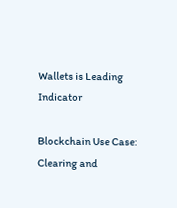Wallets is Leading Indicator

Blockchain Use Case: Clearing and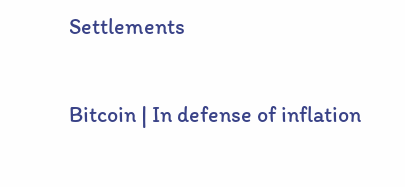Settlements

Bitcoin | In defense of inflation